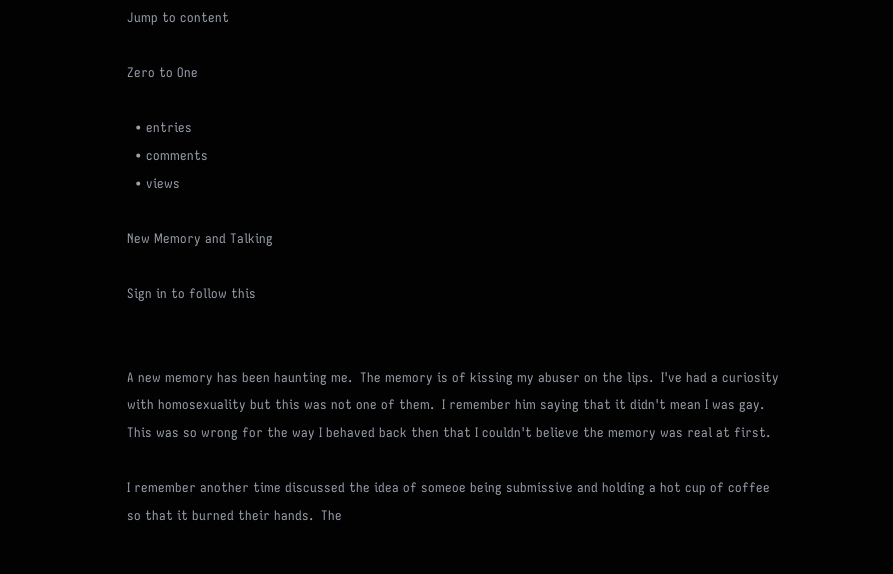Jump to content

Zero to One

  • entries
  • comments
  • views

New Memory and Talking

Sign in to follow this


A new memory has been haunting me.  The memory is of kissing my abuser on the lips.  I've had a curiosity with homosexuality but this was not one of them.  I remember him saying that it didn't mean I was gay.  This was so wrong for the way I behaved back then that I couldn't believe the memory was real at first.

I remember another time discussed the idea of someoe being submissive and holding a hot cup of coffee so that it burned their hands.  The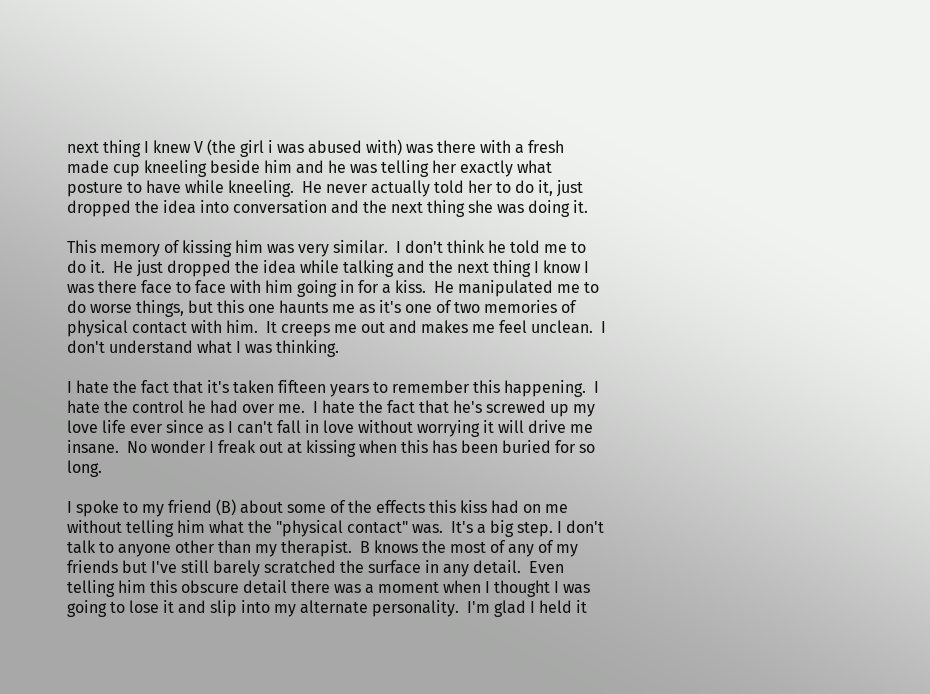next thing I knew V (the girl i was abused with) was there with a fresh made cup kneeling beside him and he was telling her exactly what posture to have while kneeling.  He never actually told her to do it, just dropped the idea into conversation and the next thing she was doing it.

This memory of kissing him was very similar.  I don't think he told me to do it.  He just dropped the idea while talking and the next thing I know I was there face to face with him going in for a kiss.  He manipulated me to do worse things, but this one haunts me as it's one of two memories of physical contact with him.  It creeps me out and makes me feel unclean.  I don't understand what I was thinking.

I hate the fact that it's taken fifteen years to remember this happening.  I hate the control he had over me.  I hate the fact that he's screwed up my love life ever since as I can't fall in love without worrying it will drive me insane.  No wonder I freak out at kissing when this has been buried for so long.

I spoke to my friend (B) about some of the effects this kiss had on me without telling him what the "physical contact" was.  It's a big step. I don't talk to anyone other than my therapist.  B knows the most of any of my friends but I've still barely scratched the surface in any detail.  Even telling him this obscure detail there was a moment when I thought I was going to lose it and slip into my alternate personality.  I'm glad I held it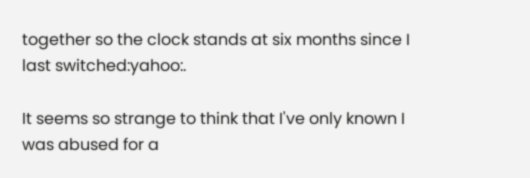together so the clock stands at six months since I last switched:yahoo:.

It seems so strange to think that I've only known I was abused for a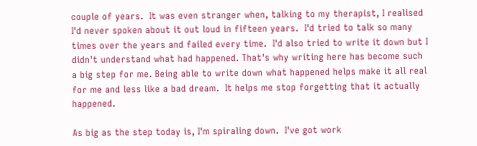couple of years.  It was even stranger when, talking to my therapist, I realised I'd never spoken about it out loud in fifteen years.  I'd tried to talk so many times over the years and failed every time.  I'd also tried to write it down but I didn't understand what had happened. That's why writing here has become such a big step for me. Being able to write down what happened helps make it all real for me and less like a bad dream.  It helps me stop forgetting that it actually happened.

As big as the step today is, I'm spiraling down.  I've got work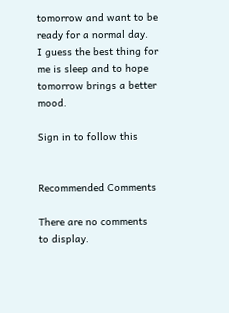tomorrow and want to be ready for a normal day.  I guess the best thing for me is sleep and to hope tomorrow brings a better mood.

Sign in to follow this


Recommended Comments

There are no comments to display.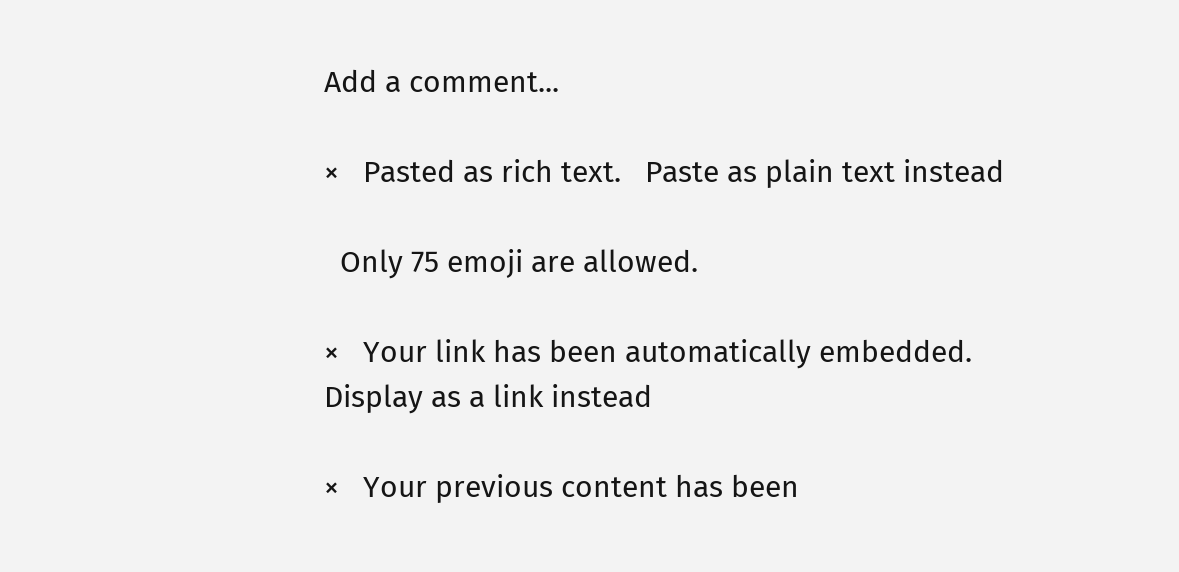Add a comment...

×   Pasted as rich text.   Paste as plain text instead

  Only 75 emoji are allowed.

×   Your link has been automatically embedded.   Display as a link instead

×   Your previous content has been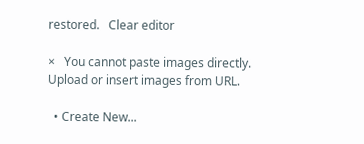restored.   Clear editor

×   You cannot paste images directly. Upload or insert images from URL.

  • Create New...